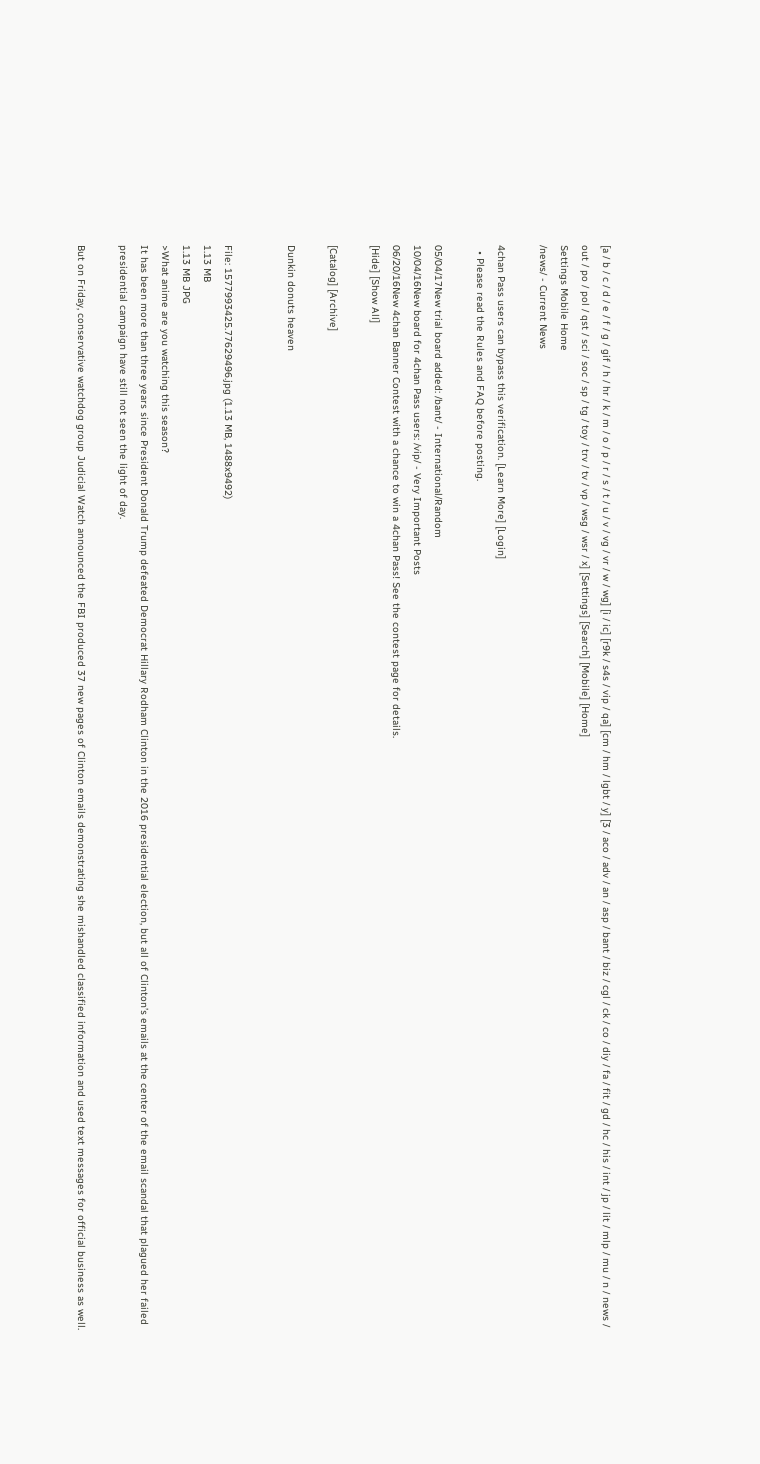[a / b / c / d / e / f / g / gif / h / hr / k / m / o / p / r / s / t / u / v / vg / vr / w / wg] [i / ic] [r9k / s4s / vip / qa] [cm / hm / lgbt / y] [3 / aco / adv / an / asp / bant / biz / cgl / ck / co / diy / fa / fit / gd / hc / his / int / jp / lit / mlp / mu / n / news / out / po / pol / qst / sci / soc / sp / tg / toy / trv / tv / vp / wsg / wsr / x] [Settings] [Search] [Mobile] [Home]
Settings Mobile Home
/news/ - Current News

4chan Pass users can bypass this verification. [Learn More] [Login]
  • Please read the Rules and FAQ before posting.

05/04/17New trial board added: /bant/ - International/Random
10/04/16New board for 4chan Pass users: /vip/ - Very Important Posts
06/20/16New 4chan Banner Contest with a chance to win a 4chan Pass! See the contest page for details.
[Hide] [Show All]

[Catalog] [Archive]

Dunkin donuts heaven


File: 1577993425.77629496.jpg (1.13 MB, 1488x9492)
1.13 MB
1.13 MB JPG
>What anime are you watching this season?
It has been more than three years since President Donald Trump defeated Democrat Hillary Rodham Clinton in the 2016 presidential election, but all of Clinton’s emails at the center of the email scandal that plagued her failed presidential campaign have still not seen the light of day.

But on Friday, conservative watchdog group Judicial Watch announced the FBI produced 37 new pages of Clinton emails demonstrating she mishandled classified information and used text messages for official business as well.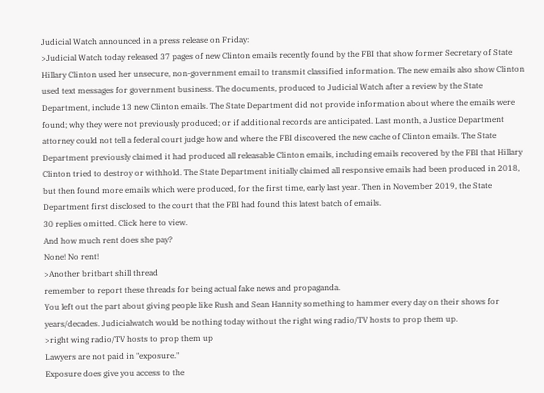Judicial Watch announced in a press release on Friday:
>Judicial Watch today released 37 pages of new Clinton emails recently found by the FBI that show former Secretary of State Hillary Clinton used her unsecure, non-government email to transmit classified information. The new emails also show Clinton used text messages for government business. The documents, produced to Judicial Watch after a review by the State Department, include 13 new Clinton emails. The State Department did not provide information about where the emails were found; why they were not previously produced; or if additional records are anticipated. Last month, a Justice Department attorney could not tell a federal court judge how and where the FBI discovered the new cache of Clinton emails. The State Department previously claimed it had produced all releasable Clinton emails, including emails recovered by the FBI that Hillary Clinton tried to destroy or withhold. The State Department initially claimed all responsive emails had been produced in 2018, but then found more emails which were produced, for the first time, early last year. Then in November 2019, the State Department first disclosed to the court that the FBI had found this latest batch of emails.
30 replies omitted. Click here to view.
And how much rent does she pay?
None! No rent!
>Another britbart shill thread
remember to report these threads for being actual fake news and propaganda.
You left out the part about giving people like Rush and Sean Hannity something to hammer every day on their shows for years/decades. Judicialwatch would be nothing today without the right wing radio/TV hosts to prop them up.
>right wing radio/TV hosts to prop them up
Lawyers are not paid in "exposure."
Exposure does give you access to the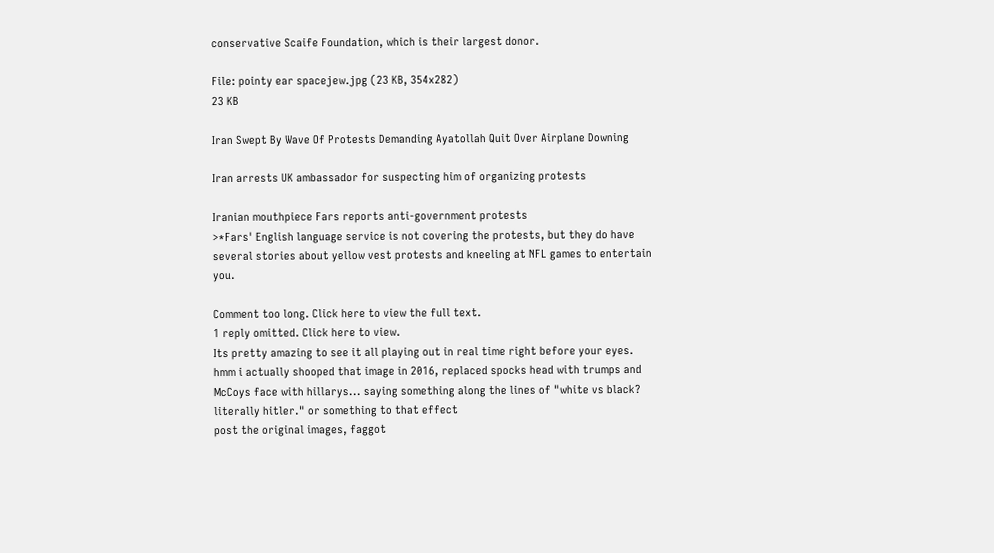conservative Scaife Foundation, which is their largest donor.

File: pointy ear spacejew.jpg (23 KB, 354x282)
23 KB

Iran Swept By Wave Of Protests Demanding Ayatollah Quit Over Airplane Downing

Iran arrests UK ambassador for suspecting him of organizing protests

Iranian mouthpiece Fars reports anti-government protests
>*Fars' English language service is not covering the protests, but they do have several stories about yellow vest protests and kneeling at NFL games to entertain you.

Comment too long. Click here to view the full text.
1 reply omitted. Click here to view.
Its pretty amazing to see it all playing out in real time right before your eyes.
hmm i actually shooped that image in 2016, replaced spocks head with trumps and McCoys face with hillarys... saying something along the lines of "white vs black? literally hitler." or something to that effect
post the original images, faggot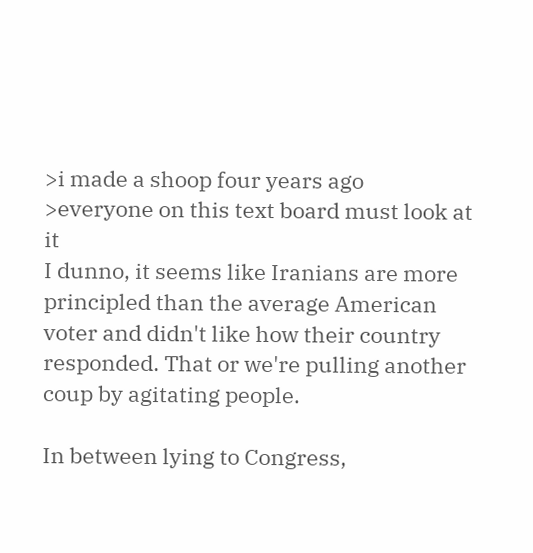>i made a shoop four years ago
>everyone on this text board must look at it
I dunno, it seems like Iranians are more principled than the average American voter and didn't like how their country responded. That or we're pulling another coup by agitating people.

In between lying to Congress,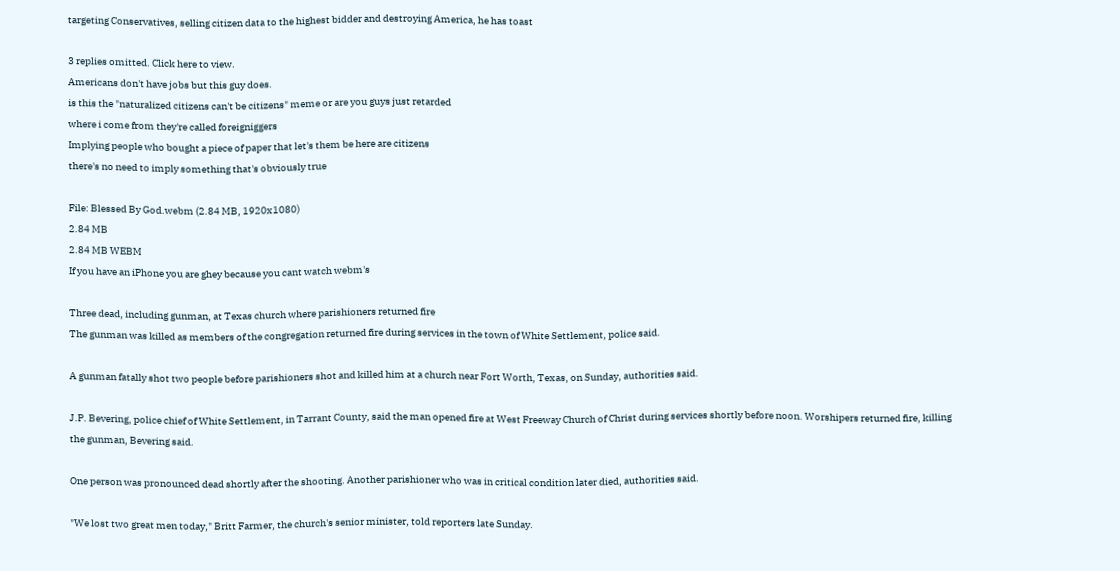targeting Conservatives, selling citizen data to the highest bidder and destroying America, he has toast

3 replies omitted. Click here to view.
Americans don't have jobs but this guy does.
is this the "naturalized citizens can't be citizens" meme or are you guys just retarded
where i come from they're called foreigniggers
Implying people who bought a piece of paper that let's them be here are citizens
there's no need to imply something that's obviously true

File: Blessed By God.webm (2.84 MB, 1920x1080)
2.84 MB
2.84 MB WEBM
If you have an iPhone you are ghey because you cant watch webm's

Three dead, including gunman, at Texas church where parishioners returned fire
The gunman was killed as members of the congregation returned fire during services in the town of White Settlement, police said.

A gunman fatally shot two people before parishioners shot and killed him at a church near Fort Worth, Texas, on Sunday, authorities said.

J.P. Bevering, police chief of White Settlement, in Tarrant County, said the man opened fire at West Freeway Church of Christ during services shortly before noon. Worshipers returned fire, killing the gunman, Bevering said.

One person was pronounced dead shortly after the shooting. Another parishioner who was in critical condition later died, authorities said.

"We lost two great men today," Britt Farmer, the church's senior minister, told reporters late Sunday.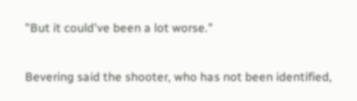"But it could've been a lot worse."

Bevering said the shooter, who has not been identified,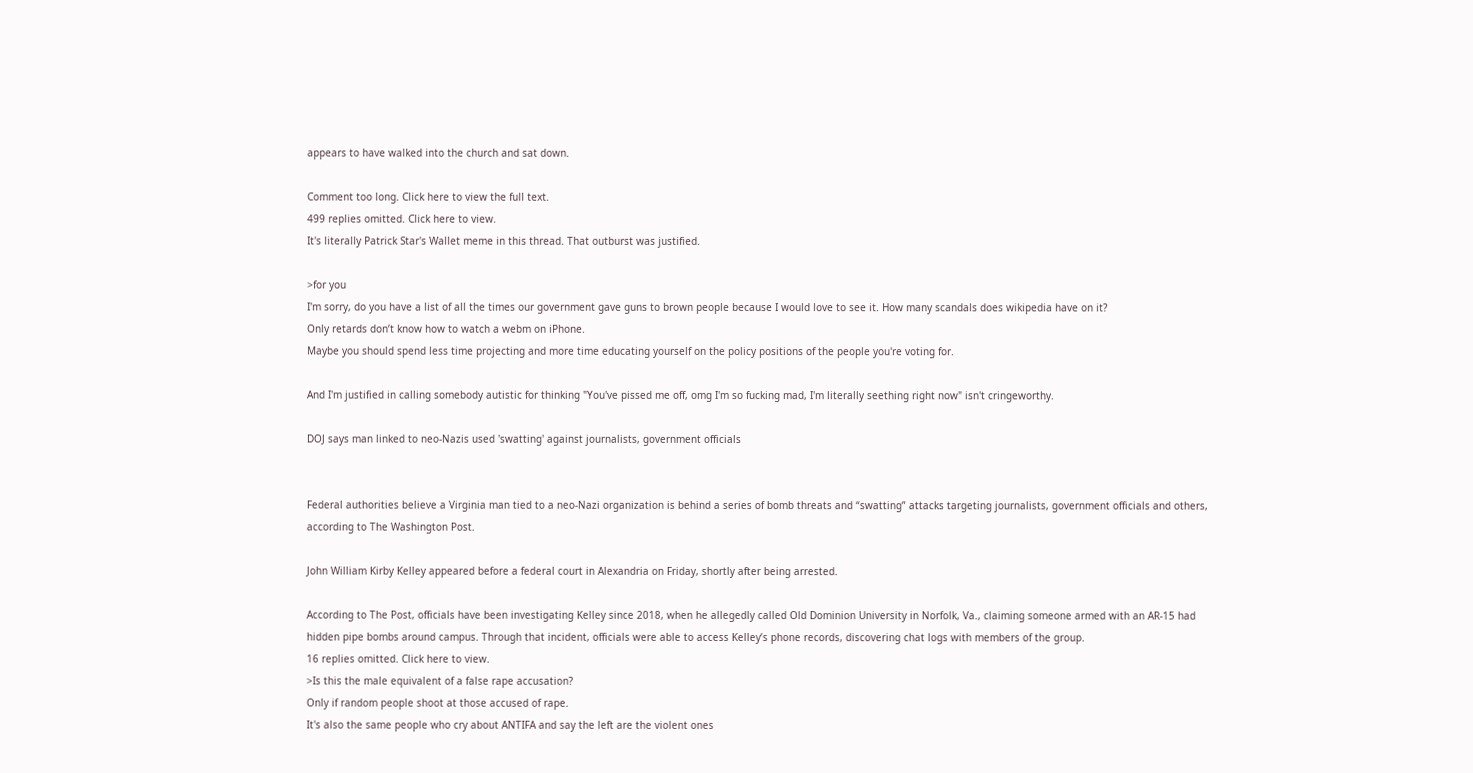appears to have walked into the church and sat down.

Comment too long. Click here to view the full text.
499 replies omitted. Click here to view.
It's literally Patrick Star's Wallet meme in this thread. That outburst was justified.

>for you
I'm sorry, do you have a list of all the times our government gave guns to brown people because I would love to see it. How many scandals does wikipedia have on it?
Only retards don’t know how to watch a webm on iPhone.
Maybe you should spend less time projecting and more time educating yourself on the policy positions of the people you're voting for.

And I'm justified in calling somebody autistic for thinking "You've pissed me off, omg I'm so fucking mad, I'm literally seething right now" isn't cringeworthy.

DOJ says man linked to neo-Nazis used 'swatting' against journalists, government officials


Federal authorities believe a Virginia man tied to a neo-Nazi organization is behind a series of bomb threats and “swatting” attacks targeting journalists, government officials and others, according to The Washington Post.

John William Kirby Kelley appeared before a federal court in Alexandria on Friday, shortly after being arrested.

According to The Post, officials have been investigating Kelley since 2018, when he allegedly called Old Dominion University in Norfolk, Va., claiming someone armed with an AR-15 had hidden pipe bombs around campus. Through that incident, officials were able to access Kelley’s phone records, discovering chat logs with members of the group.
16 replies omitted. Click here to view.
>Is this the male equivalent of a false rape accusation?
Only if random people shoot at those accused of rape.
It's also the same people who cry about ANTIFA and say the left are the violent ones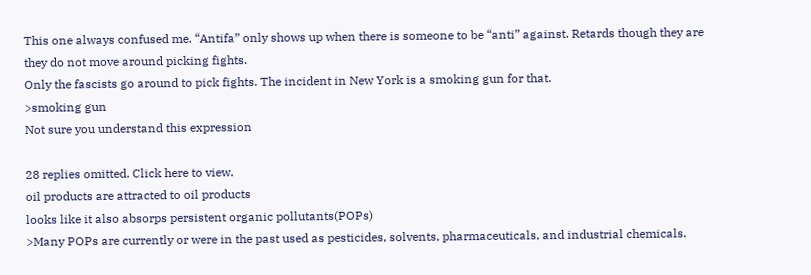This one always confused me. “Antifa” only shows up when there is someone to be “anti” against. Retards though they are they do not move around picking fights.
Only the fascists go around to pick fights. The incident in New York is a smoking gun for that.
>smoking gun
Not sure you understand this expression

28 replies omitted. Click here to view.
oil products are attracted to oil products
looks like it also absorps persistent organic pollutants(POPs)
>Many POPs are currently or were in the past used as pesticides, solvents, pharmaceuticals, and industrial chemicals.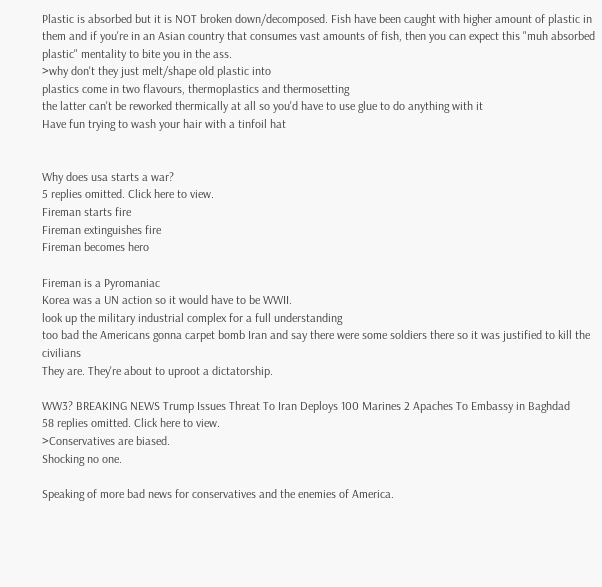Plastic is absorbed but it is NOT broken down/decomposed. Fish have been caught with higher amount of plastic in them and if you're in an Asian country that consumes vast amounts of fish, then you can expect this "muh absorbed plastic" mentality to bite you in the ass.
>why don't they just melt/shape old plastic into
plastics come in two flavours, thermoplastics and thermosetting
the latter can't be reworked thermically at all so you'd have to use glue to do anything with it
Have fun trying to wash your hair with a tinfoil hat


Why does usa starts a war?
5 replies omitted. Click here to view.
Fireman starts fire
Fireman extinguishes fire
Fireman becomes hero

Fireman is a Pyromaniac
Korea was a UN action so it would have to be WWII.
look up the military industrial complex for a full understanding
too bad the Americans gonna carpet bomb Iran and say there were some soldiers there so it was justified to kill the civilians
They are. They're about to uproot a dictatorship.

WW3? BREAKING NEWS Trump Issues Threat To Iran Deploys 100 Marines 2 Apaches To Embassy in Baghdad
58 replies omitted. Click here to view.
>Conservatives are biased.
Shocking no one.

Speaking of more bad news for conservatives and the enemies of America.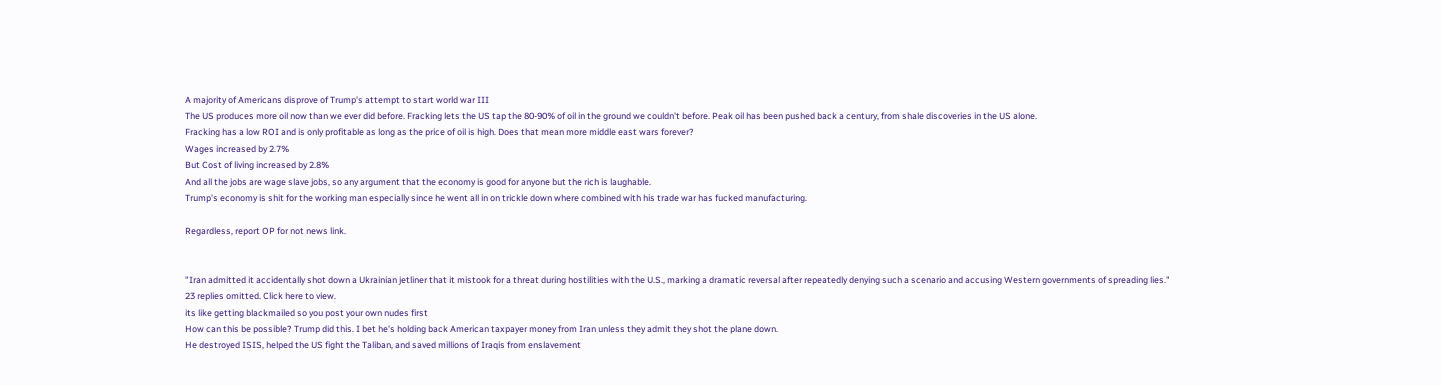A majority of Americans disprove of Trump's attempt to start world war III
The US produces more oil now than we ever did before. Fracking lets the US tap the 80-90% of oil in the ground we couldn't before. Peak oil has been pushed back a century, from shale discoveries in the US alone.
Fracking has a low ROI and is only profitable as long as the price of oil is high. Does that mean more middle east wars forever?
Wages increased by 2.7%
But Cost of living increased by 2.8%
And all the jobs are wage slave jobs, so any argument that the economy is good for anyone but the rich is laughable.
Trump's economy is shit for the working man especially since he went all in on trickle down where combined with his trade war has fucked manufacturing.

Regardless, report OP for not news link.


"Iran admitted it accidentally shot down a Ukrainian jetliner that it mistook for a threat during hostilities with the U.S., marking a dramatic reversal after repeatedly denying such a scenario and accusing Western governments of spreading lies."
23 replies omitted. Click here to view.
its like getting blackmailed so you post your own nudes first
How can this be possible? Trump did this. I bet he's holding back American taxpayer money from Iran unless they admit they shot the plane down.
He destroyed ISIS, helped the US fight the Taliban, and saved millions of Iraqis from enslavement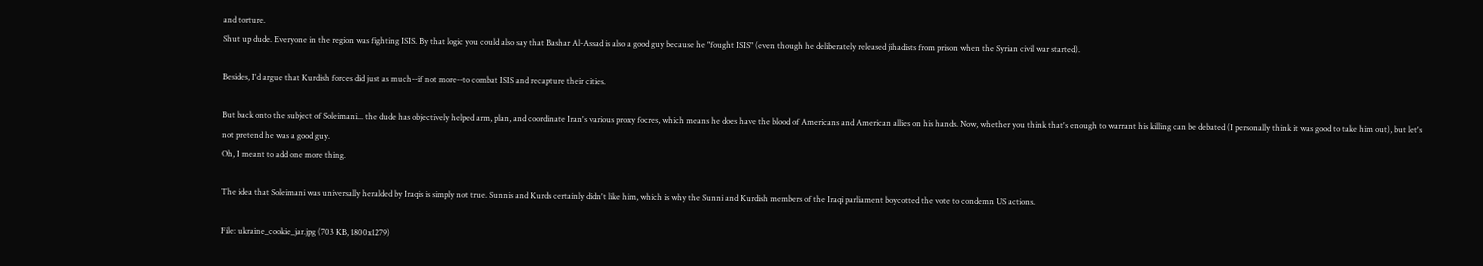and torture.
Shut up dude. Everyone in the region was fighting ISIS. By that logic you could also say that Bashar Al-Assad is also a good guy because he "fought ISIS" (even though he deliberately released jihadists from prison when the Syrian civil war started).

Besides, I'd argue that Kurdish forces did just as much--if not more--to combat ISIS and recapture their cities.

But back onto the subject of Soleimani... the dude has objectively helped arm, plan, and coordinate Iran's various proxy focres, which means he does have the blood of Americans and American allies on his hands. Now, whether you think that's enough to warrant his killing can be debated (I personally think it was good to take him out), but let's not pretend he was a good guy.
Oh, I meant to add one more thing.

The idea that Soleimani was universally heralded by Iraqis is simply not true. Sunnis and Kurds certainly didn't like him, which is why the Sunni and Kurdish members of the Iraqi parliament boycotted the vote to condemn US actions.

File: ukraine_cookie_jar.jpg (703 KB, 1800x1279)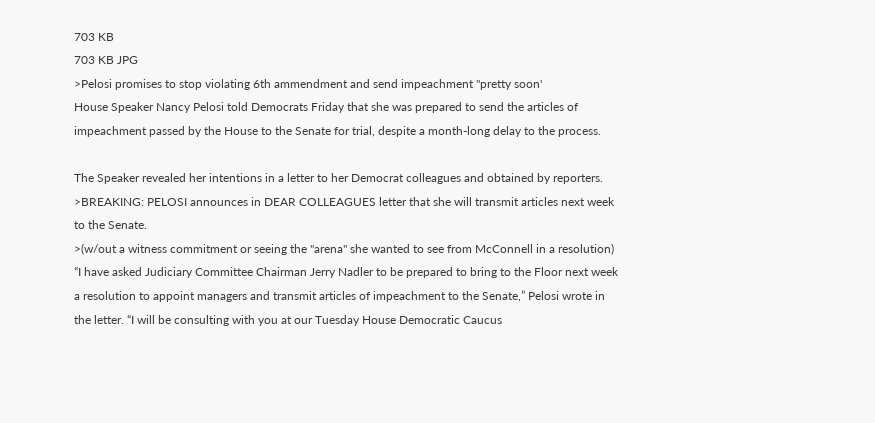703 KB
703 KB JPG
>Pelosi promises to stop violating 6th ammendment and send impeachment "pretty soon'
House Speaker Nancy Pelosi told Democrats Friday that she was prepared to send the articles of impeachment passed by the House to the Senate for trial, despite a month-long delay to the process.

The Speaker revealed her intentions in a letter to her Democrat colleagues and obtained by reporters.
>BREAKING: PELOSI announces in DEAR COLLEAGUES letter that she will transmit articles next week to the Senate.
>(w/out a witness commitment or seeing the "arena" she wanted to see from McConnell in a resolution)
“I have asked Judiciary Committee Chairman Jerry Nadler to be prepared to bring to the Floor next week a resolution to appoint managers and transmit articles of impeachment to the Senate,” Pelosi wrote in the letter. “I will be consulting with you at our Tuesday House Democratic Caucus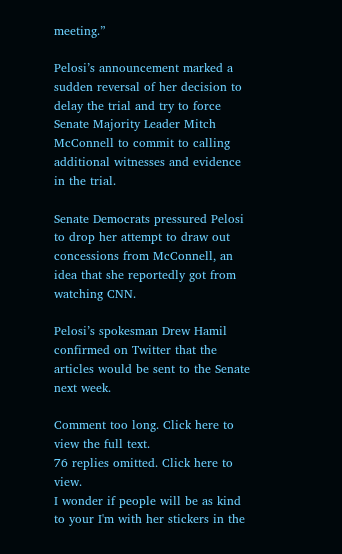meeting.”

Pelosi’s announcement marked a sudden reversal of her decision to delay the trial and try to force Senate Majority Leader Mitch McConnell to commit to calling additional witnesses and evidence in the trial.

Senate Democrats pressured Pelosi to drop her attempt to draw out concessions from McConnell, an idea that she reportedly got from watching CNN.

Pelosi’s spokesman Drew Hamil confirmed on Twitter that the articles would be sent to the Senate next week.

Comment too long. Click here to view the full text.
76 replies omitted. Click here to view.
I wonder if people will be as kind to your I'm with her stickers in the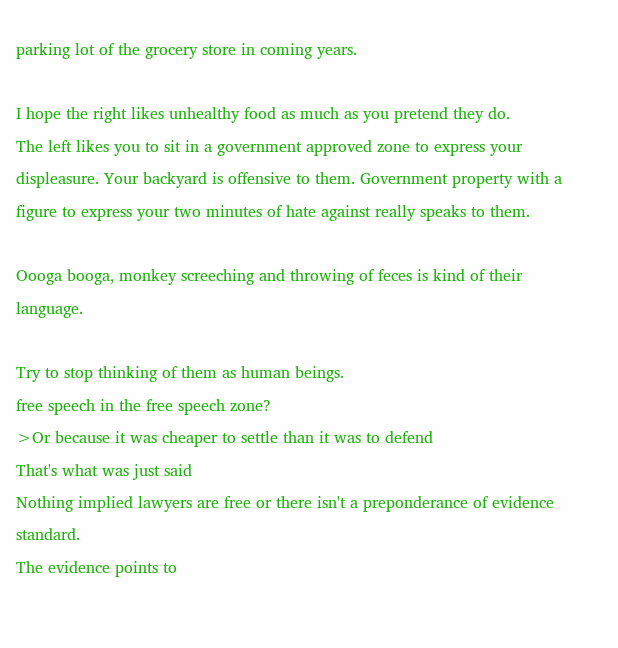parking lot of the grocery store in coming years.

I hope the right likes unhealthy food as much as you pretend they do.
The left likes you to sit in a government approved zone to express your displeasure. Your backyard is offensive to them. Government property with a figure to express your two minutes of hate against really speaks to them.

Oooga booga, monkey screeching and throwing of feces is kind of their language.

Try to stop thinking of them as human beings.
free speech in the free speech zone?
>Or because it was cheaper to settle than it was to defend
That's what was just said
Nothing implied lawyers are free or there isn't a preponderance of evidence standard.
The evidence points to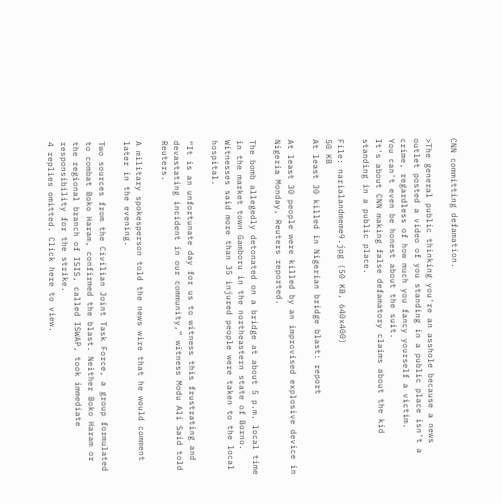CNN committing defamation.

>The general public thinking you're an asshole because a news outlet posted a video of you standing in a public place isn't a crime, regardless of how much you fancy yourself a victim.
You can't even be honest about the suit.
It's about CNN making false defamatory claims about the kid standing in a public place.

File: narialandmeme9.jpg (50 KB, 640x400)
50 KB
At least 30 killed in Nigerian bridge blast: report

At least 30 people were killed by an improvised explosive device in Nigeria Monday, Reuters reported.

The bomb allegedly detonated on a bridge at about 5 p.m. local time in the market town Gamboru in the northeastern state of Borno. Witnesses said more than 35 injured people were taken to the local hospital.

“It is an unfortunate day for us to witness this frustrating and devastating incident in our community,” witness Modu Ali Said told Reuters.

A military spokesperson told the news wire that he would comment later in the evening.

Two sources from the Civilian Joint Task Force, a group formulated to combat Boko Haram, confirmed the blast. Neither Boko Haram or the regional branch of ISIS, called ISWAP, took immediate responsibility for the strike.
4 replies omitted. Click here to view.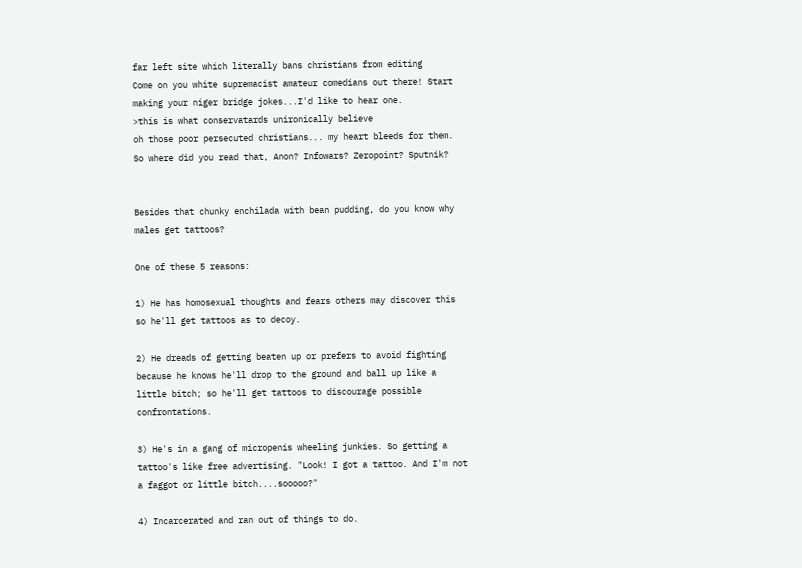far left site which literally bans christians from editing
Come on you white supremacist amateur comedians out there! Start making your niger bridge jokes...I'd like to hear one.
>this is what conservatards unironically believe
oh those poor persecuted christians... my heart bleeds for them.
So where did you read that, Anon? Infowars? Zeropoint? Sputnik?


Besides that chunky enchilada with bean pudding, do you know why males get tattoos?

One of these 5 reasons:

1) He has homosexual thoughts and fears others may discover this so he'll get tattoos as to decoy.

2) He dreads of getting beaten up or prefers to avoid fighting because he knows he'll drop to the ground and ball up like a little bitch; so he'll get tattoos to discourage possible confrontations.

3) He's in a gang of micropenis wheeling junkies. So getting a tattoo's like free advertising. "Look! I got a tattoo. And I'm not a faggot or little bitch....sooooo?"

4) Incarcerated and ran out of things to do.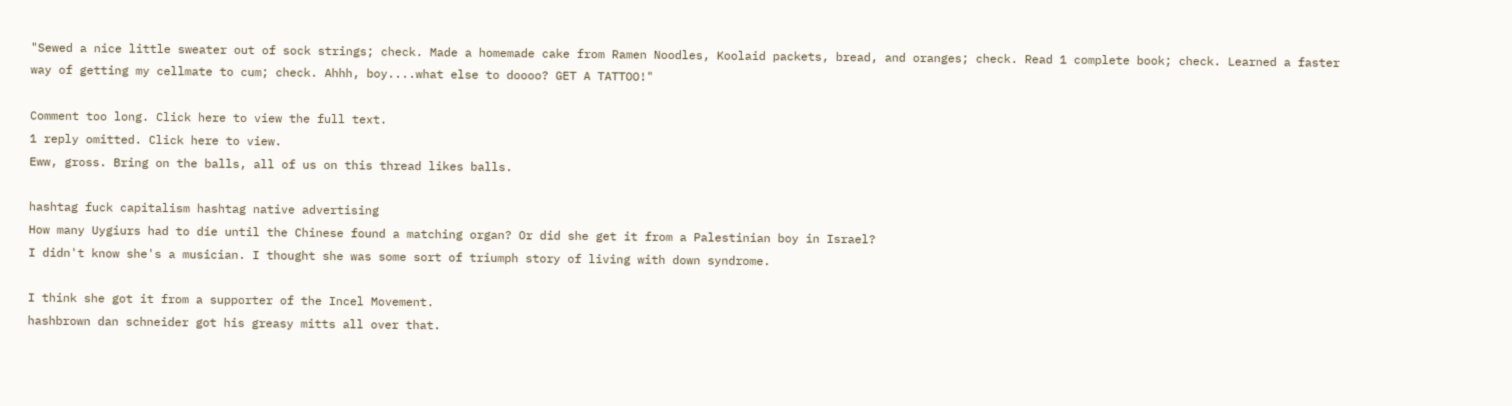"Sewed a nice little sweater out of sock strings; check. Made a homemade cake from Ramen Noodles, Koolaid packets, bread, and oranges; check. Read 1 complete book; check. Learned a faster way of getting my cellmate to cum; check. Ahhh, boy....what else to doooo? GET A TATTOO!"

Comment too long. Click here to view the full text.
1 reply omitted. Click here to view.
Eww, gross. Bring on the balls, all of us on this thread likes balls.

hashtag fuck capitalism hashtag native advertising
How many Uygiurs had to die until the Chinese found a matching organ? Or did she get it from a Palestinian boy in Israel?
I didn't know she's a musician. I thought she was some sort of triumph story of living with down syndrome.

I think she got it from a supporter of the Incel Movement.
hashbrown dan schneider got his greasy mitts all over that.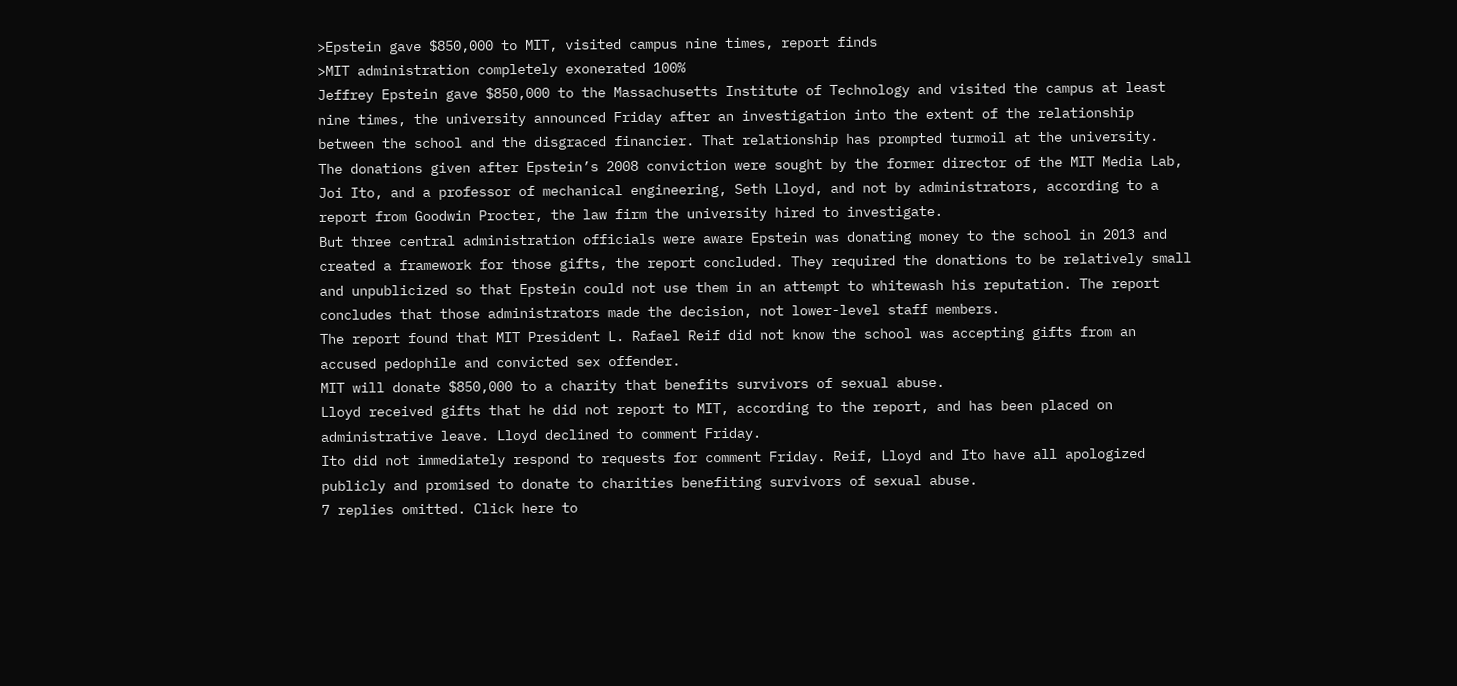>Epstein gave $850,000 to MIT, visited campus nine times, report finds
>MIT administration completely exonerated 100%
Jeffrey Epstein gave $850,000 to the Massachusetts Institute of Technology and visited the campus at least nine times, the university announced Friday after an investigation into the extent of the relationship between the school and the disgraced financier. That relationship has prompted turmoil at the university.
The donations given after Epstein’s 2008 conviction were sought by the former director of the MIT Media Lab, Joi Ito, and a professor of mechanical engineering, Seth Lloyd, and not by administrators, according to a report from Goodwin Procter, the law firm the university hired to investigate.
But three central administration officials were aware Epstein was donating money to the school in 2013 and created a framework for those gifts, the report concluded. They required the donations to be relatively small and unpublicized so that Epstein could not use them in an attempt to whitewash his reputation. The report concludes that those administrators made the decision, not lower-level staff members.
The report found that MIT President L. Rafael Reif did not know the school was accepting gifts from an accused pedophile and convicted sex offender.
MIT will donate $850,000 to a charity that benefits survivors of sexual abuse.
Lloyd received gifts that he did not report to MIT, according to the report, and has been placed on administrative leave. Lloyd declined to comment Friday.
Ito did not immediately respond to requests for comment Friday. Reif, Lloyd and Ito have all apologized publicly and promised to donate to charities benefiting survivors of sexual abuse.
7 replies omitted. Click here to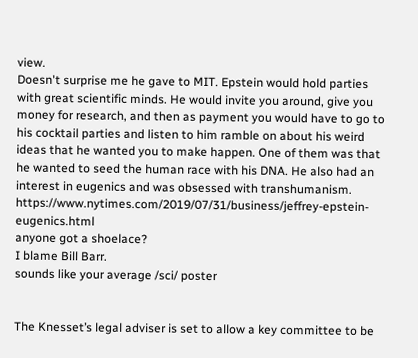view.
Doesn't surprise me he gave to MIT. Epstein would hold parties with great scientific minds. He would invite you around, give you money for research, and then as payment you would have to go to his cocktail parties and listen to him ramble on about his weird ideas that he wanted you to make happen. One of them was that he wanted to seed the human race with his DNA. He also had an interest in eugenics and was obsessed with transhumanism. https://www.nytimes.com/2019/07/31/business/jeffrey-epstein-eugenics.html
anyone got a shoelace?
I blame Bill Barr.
sounds like your average /sci/ poster


The Knesset’s legal adviser is set to allow a key committee to be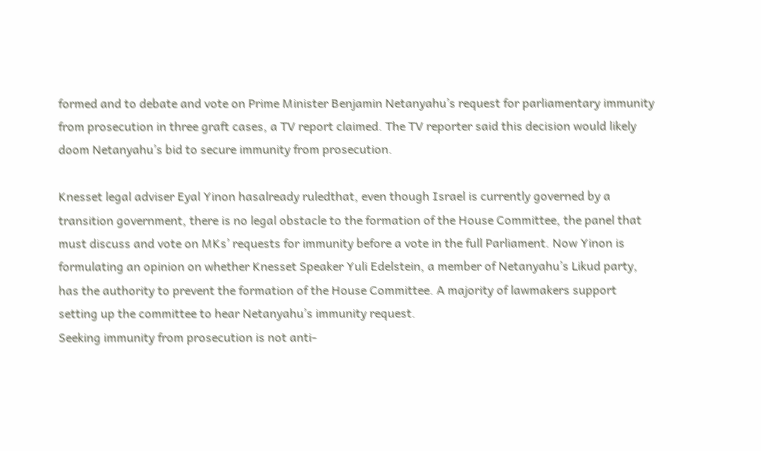formed and to debate and vote on Prime Minister Benjamin Netanyahu’s request for parliamentary immunity from prosecution in three graft cases, a TV report claimed. The TV reporter said this decision would likely doom Netanyahu’s bid to secure immunity from prosecution.

Knesset legal adviser Eyal Yinon hasalready ruledthat, even though Israel is currently governed by a transition government, there is no legal obstacle to the formation of the House Committee, the panel that must discuss and vote on MKs’ requests for immunity before a vote in the full Parliament. Now Yinon is formulating an opinion on whether Knesset Speaker Yuli Edelstein, a member of Netanyahu’s Likud party, has the authority to prevent the formation of the House Committee. A majority of lawmakers support setting up the committee to hear Netanyahu’s immunity request.
Seeking immunity from prosecution is not anti-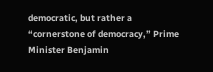democratic, but rather a “cornerstone of democracy,” Prime Minister Benjamin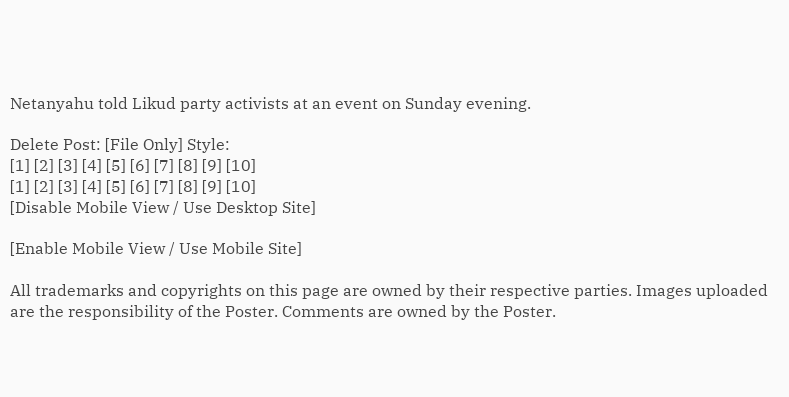Netanyahu told Likud party activists at an event on Sunday evening.

Delete Post: [File Only] Style:
[1] [2] [3] [4] [5] [6] [7] [8] [9] [10]
[1] [2] [3] [4] [5] [6] [7] [8] [9] [10]
[Disable Mobile View / Use Desktop Site]

[Enable Mobile View / Use Mobile Site]

All trademarks and copyrights on this page are owned by their respective parties. Images uploaded are the responsibility of the Poster. Comments are owned by the Poster.